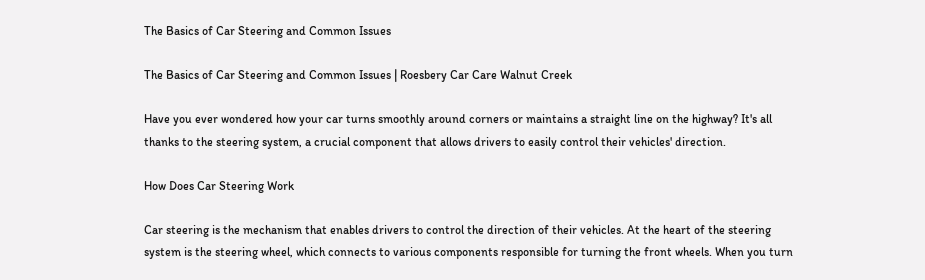The Basics of Car Steering and Common Issues

The Basics of Car Steering and Common Issues | Roesbery Car Care Walnut Creek

Have you ever wondered how your car turns smoothly around corners or maintains a straight line on the highway? It's all thanks to the steering system, a crucial component that allows drivers to easily control their vehicles' direction.

How Does Car Steering Work

Car steering is the mechanism that enables drivers to control the direction of their vehicles. At the heart of the steering system is the steering wheel, which connects to various components responsible for turning the front wheels. When you turn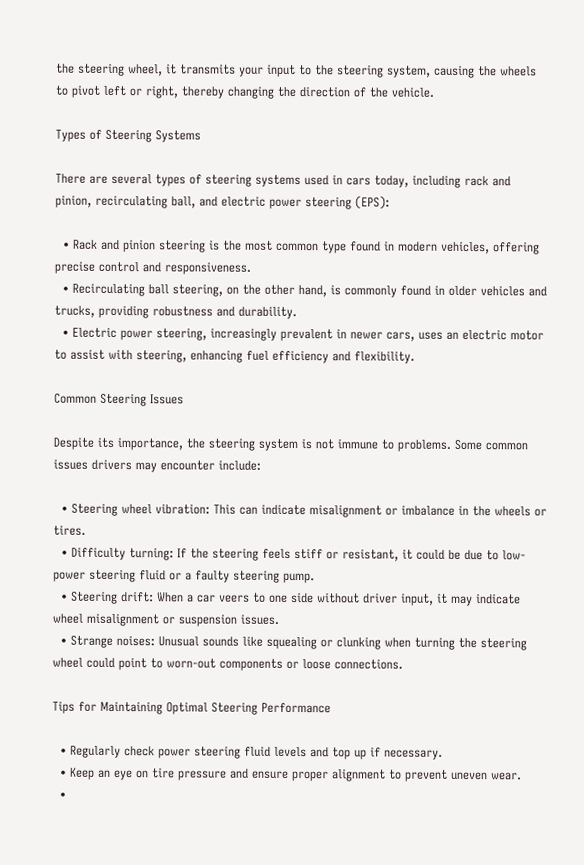the steering wheel, it transmits your input to the steering system, causing the wheels to pivot left or right, thereby changing the direction of the vehicle.

Types of Steering Systems

There are several types of steering systems used in cars today, including rack and pinion, recirculating ball, and electric power steering (EPS):

  • Rack and pinion steering is the most common type found in modern vehicles, offering precise control and responsiveness.
  • Recirculating ball steering, on the other hand, is commonly found in older vehicles and trucks, providing robustness and durability.
  • Electric power steering, increasingly prevalent in newer cars, uses an electric motor to assist with steering, enhancing fuel efficiency and flexibility.

Common Steering Issues

Despite its importance, the steering system is not immune to problems. Some common issues drivers may encounter include:

  • Steering wheel vibration: This can indicate misalignment or imbalance in the wheels or tires.
  • Difficulty turning: If the steering feels stiff or resistant, it could be due to low-power steering fluid or a faulty steering pump.
  • Steering drift: When a car veers to one side without driver input, it may indicate wheel misalignment or suspension issues.
  • Strange noises: Unusual sounds like squealing or clunking when turning the steering wheel could point to worn-out components or loose connections.

Tips for Maintaining Optimal Steering Performance

  • Regularly check power steering fluid levels and top up if necessary.
  • Keep an eye on tire pressure and ensure proper alignment to prevent uneven wear.
  •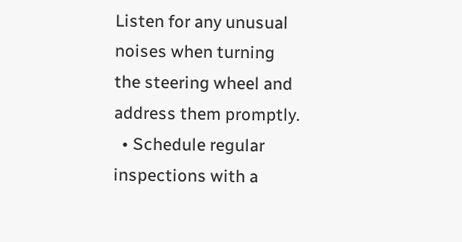Listen for any unusual noises when turning the steering wheel and address them promptly.
  • Schedule regular inspections with a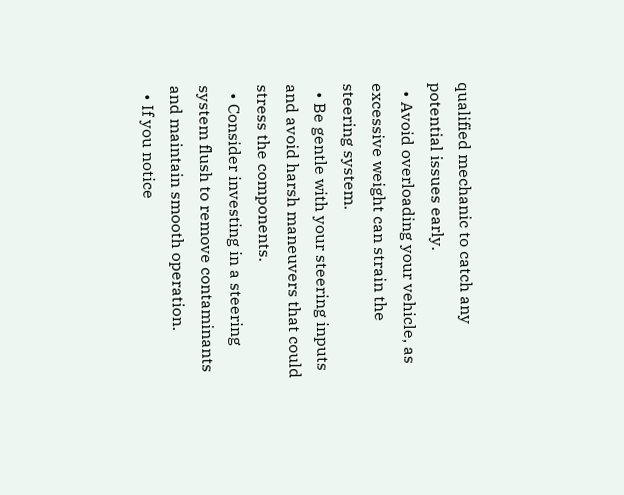qualified mechanic to catch any potential issues early.
  • Avoid overloading your vehicle, as excessive weight can strain the steering system.
  • Be gentle with your steering inputs and avoid harsh maneuvers that could stress the components.
  • Consider investing in a steering system flush to remove contaminants and maintain smooth operation.
  • If you notice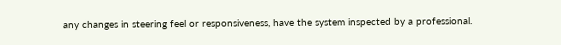any changes in steering feel or responsiveness, have the system inspected by a professional.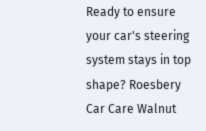Ready to ensure your car's steering system stays in top shape? Roesbery Car Care Walnut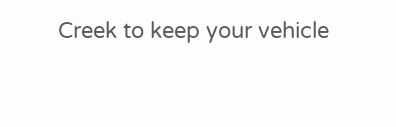Creek to keep your vehicle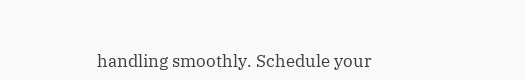handling smoothly. Schedule your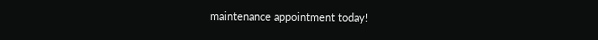maintenance appointment today!